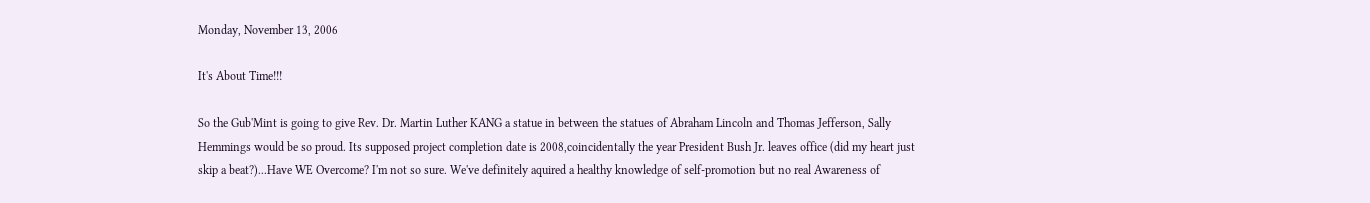Monday, November 13, 2006

It's About Time!!!

So the Gub'Mint is going to give Rev. Dr. Martin Luther KANG a statue in between the statues of Abraham Lincoln and Thomas Jefferson, Sally Hemmings would be so proud. Its supposed project completion date is 2008,coincidentally the year President Bush Jr. leaves office (did my heart just skip a beat?)...Have WE Overcome? I'm not so sure. We've definitely aquired a healthy knowledge of self-promotion but no real Awareness of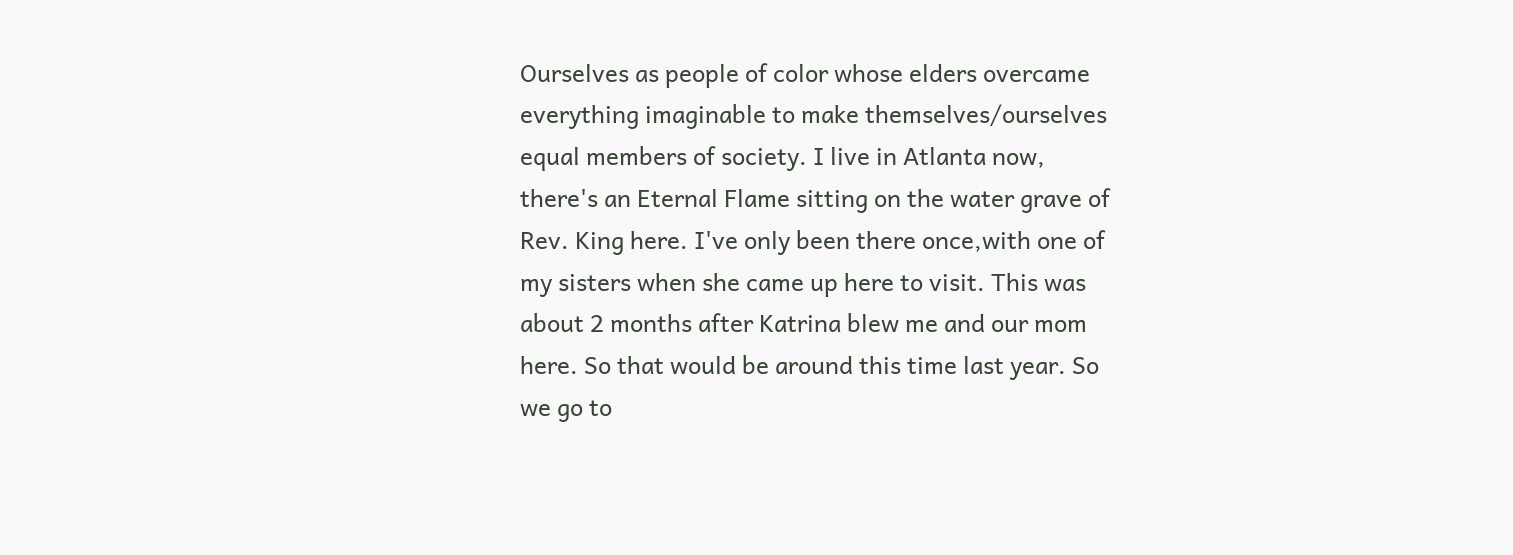Ourselves as people of color whose elders overcame everything imaginable to make themselves/ourselves equal members of society. I live in Atlanta now, there's an Eternal Flame sitting on the water grave of Rev. King here. I've only been there once,with one of my sisters when she came up here to visit. This was about 2 months after Katrina blew me and our mom here. So that would be around this time last year. So we go to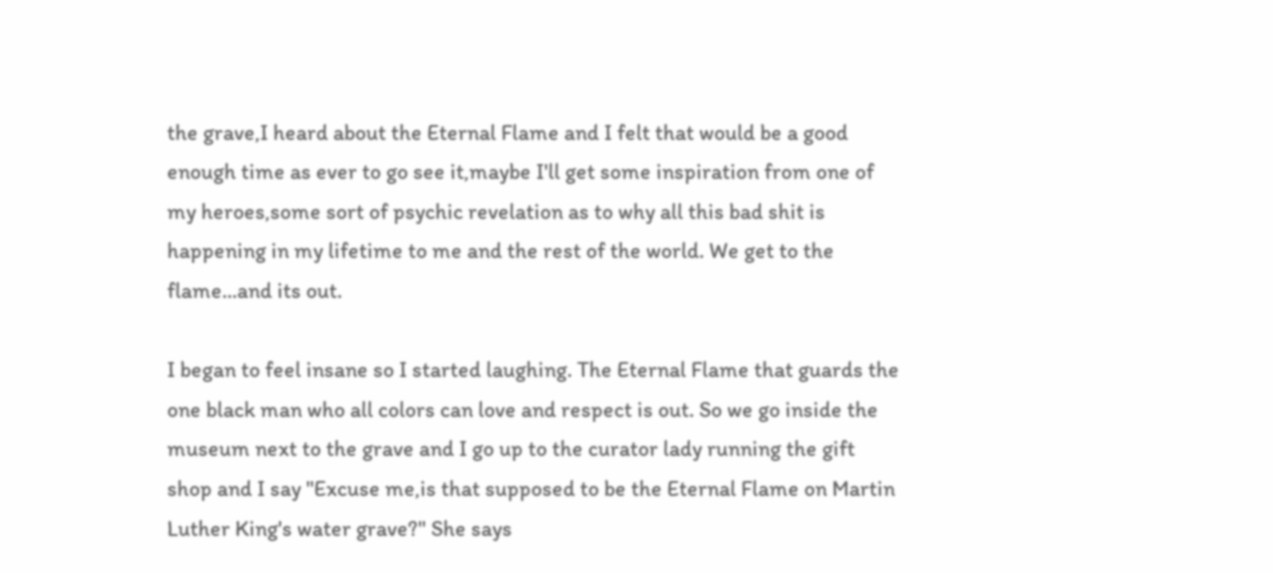the grave,I heard about the Eternal Flame and I felt that would be a good enough time as ever to go see it,maybe I'll get some inspiration from one of my heroes,some sort of psychic revelation as to why all this bad shit is happening in my lifetime to me and the rest of the world. We get to the flame...and its out.

I began to feel insane so I started laughing. The Eternal Flame that guards the one black man who all colors can love and respect is out. So we go inside the museum next to the grave and I go up to the curator lady running the gift shop and I say "Excuse me,is that supposed to be the Eternal Flame on Martin Luther King's water grave?" She says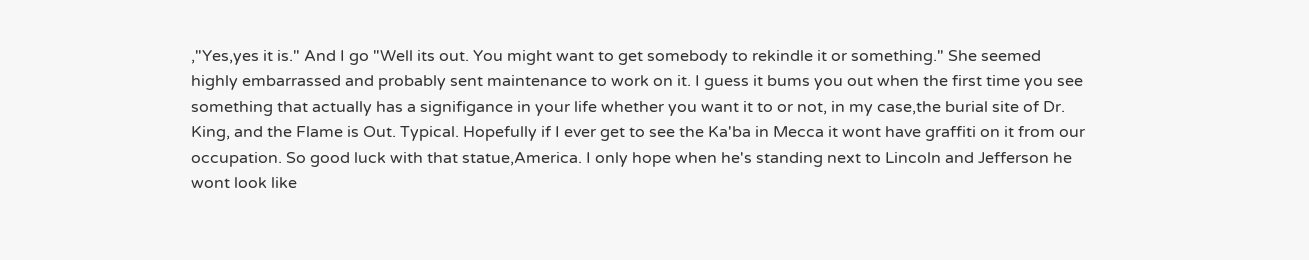,"Yes,yes it is." And I go "Well its out. You might want to get somebody to rekindle it or something." She seemed highly embarrassed and probably sent maintenance to work on it. I guess it bums you out when the first time you see something that actually has a signifigance in your life whether you want it to or not, in my case,the burial site of Dr. King, and the Flame is Out. Typical. Hopefully if I ever get to see the Ka'ba in Mecca it wont have graffiti on it from our occupation. So good luck with that statue,America. I only hope when he's standing next to Lincoln and Jefferson he wont look like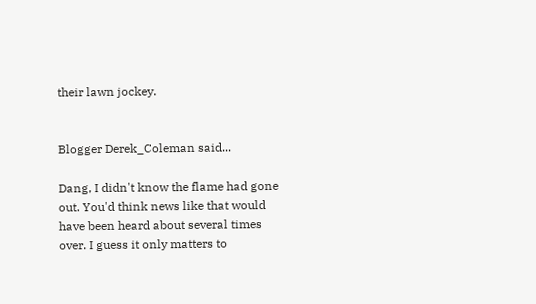their lawn jockey.


Blogger Derek_Coleman said...

Dang, I didn't know the flame had gone out. You'd think news like that would have been heard about several times over. I guess it only matters to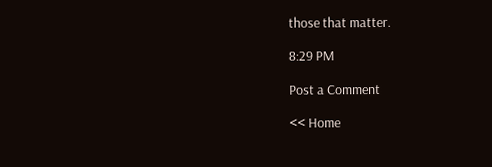those that matter.

8:29 PM

Post a Comment

<< Home